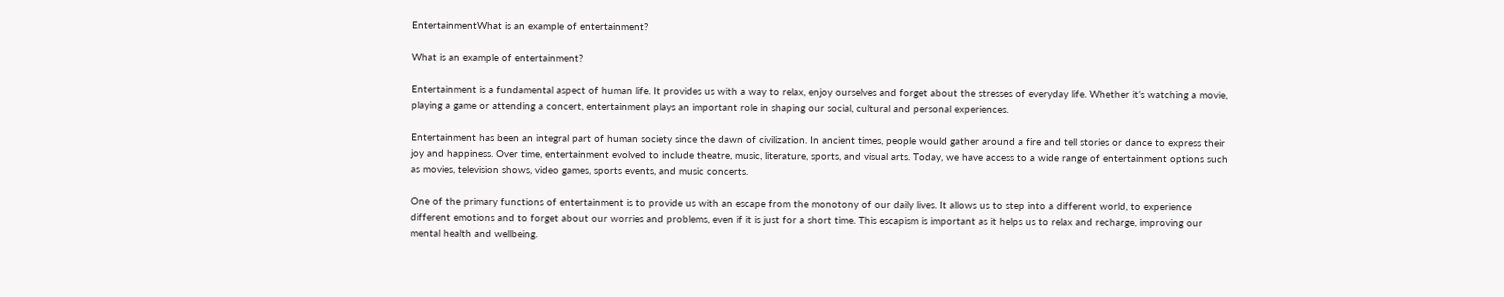EntertainmentWhat is an example of entertainment?

What is an example of entertainment?

Entertainment is a fundamental aspect of human life. It provides us with a way to relax, enjoy ourselves and forget about the stresses of everyday life. Whether it’s watching a movie, playing a game or attending a concert, entertainment plays an important role in shaping our social, cultural and personal experiences.

Entertainment has been an integral part of human society since the dawn of civilization. In ancient times, people would gather around a fire and tell stories or dance to express their joy and happiness. Over time, entertainment evolved to include theatre, music, literature, sports, and visual arts. Today, we have access to a wide range of entertainment options such as movies, television shows, video games, sports events, and music concerts.

One of the primary functions of entertainment is to provide us with an escape from the monotony of our daily lives. It allows us to step into a different world, to experience different emotions and to forget about our worries and problems, even if it is just for a short time. This escapism is important as it helps us to relax and recharge, improving our mental health and wellbeing.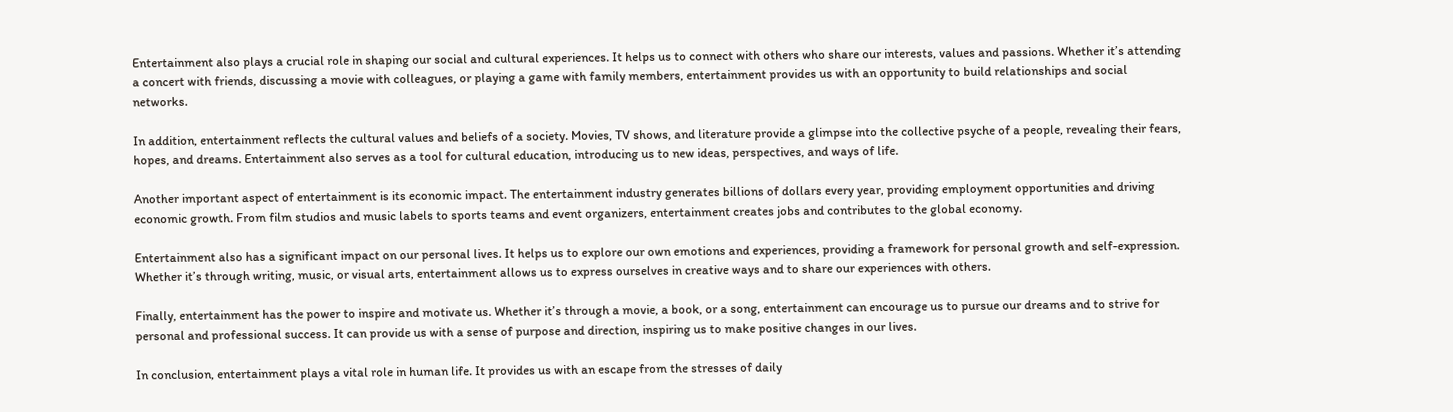Entertainment also plays a crucial role in shaping our social and cultural experiences. It helps us to connect with others who share our interests, values and passions. Whether it’s attending a concert with friends, discussing a movie with colleagues, or playing a game with family members, entertainment provides us with an opportunity to build relationships and social networks.

In addition, entertainment reflects the cultural values and beliefs of a society. Movies, TV shows, and literature provide a glimpse into the collective psyche of a people, revealing their fears, hopes, and dreams. Entertainment also serves as a tool for cultural education, introducing us to new ideas, perspectives, and ways of life.

Another important aspect of entertainment is its economic impact. The entertainment industry generates billions of dollars every year, providing employment opportunities and driving economic growth. From film studios and music labels to sports teams and event organizers, entertainment creates jobs and contributes to the global economy.

Entertainment also has a significant impact on our personal lives. It helps us to explore our own emotions and experiences, providing a framework for personal growth and self-expression. Whether it’s through writing, music, or visual arts, entertainment allows us to express ourselves in creative ways and to share our experiences with others.

Finally, entertainment has the power to inspire and motivate us. Whether it’s through a movie, a book, or a song, entertainment can encourage us to pursue our dreams and to strive for personal and professional success. It can provide us with a sense of purpose and direction, inspiring us to make positive changes in our lives.

In conclusion, entertainment plays a vital role in human life. It provides us with an escape from the stresses of daily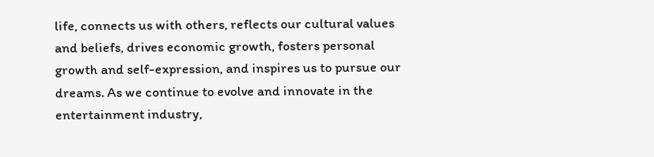life, connects us with others, reflects our cultural values and beliefs, drives economic growth, fosters personal growth and self-expression, and inspires us to pursue our dreams. As we continue to evolve and innovate in the entertainment industry,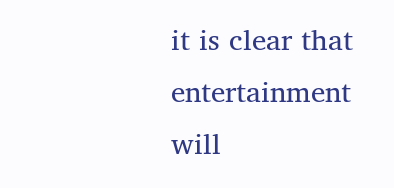it is clear that entertainment will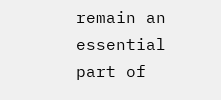remain an essential part of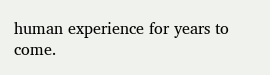human experience for years to come.